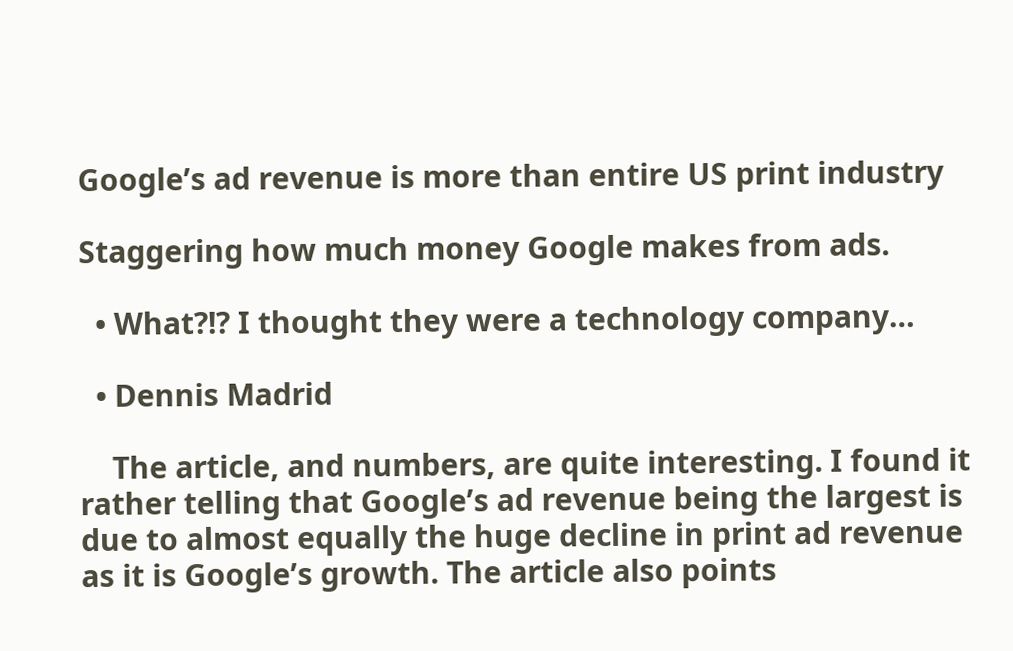Google’s ad revenue is more than entire US print industry

Staggering how much money Google makes from ads.

  • What?!? I thought they were a technology company…

  • Dennis Madrid

    The article, and numbers, are quite interesting. I found it rather telling that Google’s ad revenue being the largest is due to almost equally the huge decline in print ad revenue as it is Google’s growth. The article also points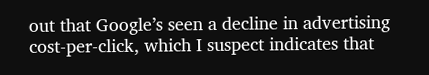out that Google’s seen a decline in advertising cost-per-click, which I suspect indicates that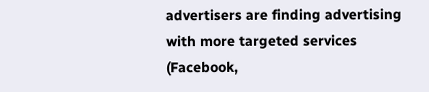advertisers are finding advertising with more targeted services (Facebook,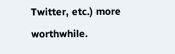Twitter, etc.) more worthwhile.